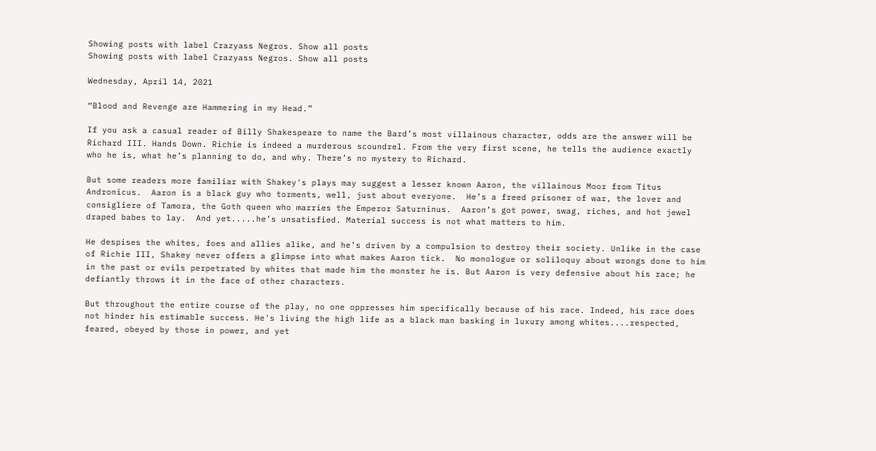Showing posts with label Crazyass Negros. Show all posts
Showing posts with label Crazyass Negros. Show all posts

Wednesday, April 14, 2021

“Blood and Revenge are Hammering in my Head.”

If you ask a casual reader of Billy Shakespeare to name the Bard’s most villainous character, odds are the answer will be Richard III. Hands Down. Richie is indeed a murderous scoundrel. From the very first scene, he tells the audience exactly who he is, what he’s planning to do, and why. There’s no mystery to Richard.

But some readers more familiar with Shakey's plays may suggest a lesser known Aaron, the villainous Moor from Titus Andronicus.  Aaron is a black guy who torments, well, just about everyone.  He’s a freed prisoner of war, the lover and consigliere of Tamora, the Goth queen who marries the Emperor Saturninus.  Aaron’s got power, swag, riches, and hot jewel draped babes to lay.  And yet.....he’s unsatisfied. Material success is not what matters to him.

He despises the whites, foes and allies alike, and he’s driven by a compulsion to destroy their society. Unlike in the case of Richie III, Shakey never offers a glimpse into what makes Aaron tick.  No monologue or soliloquy about wrongs done to him in the past or evils perpetrated by whites that made him the monster he is. But Aaron is very defensive about his race; he defiantly throws it in the face of other characters.

But throughout the entire course of the play, no one oppresses him specifically because of his race. Indeed, his race does not hinder his estimable success. He's living the high life as a black man basking in luxury among whites....respected, feared, obeyed by those in power, and yet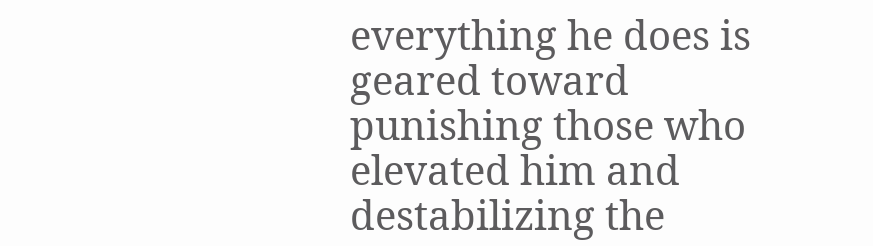everything he does is geared toward punishing those who elevated him and destabilizing the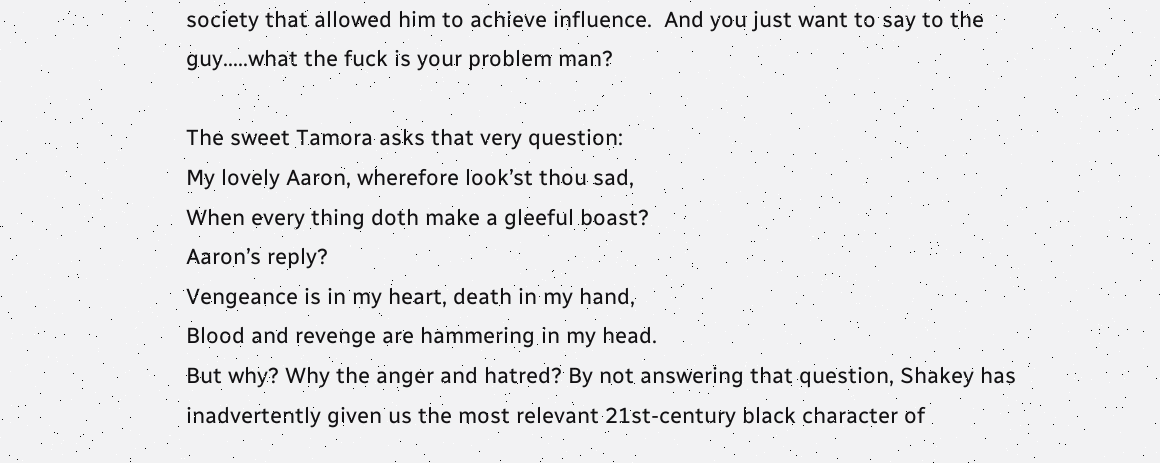society that allowed him to achieve influence.  And you just want to say to the guy.....what the fuck is your problem man?

The sweet Tamora asks that very question:
My lovely Aaron, wherefore look’st thou sad,
When every thing doth make a gleeful boast?
Aaron’s reply?
Vengeance is in my heart, death in my hand,
Blood and revenge are hammering in my head.
But why? Why the anger and hatred? By not answering that question, Shakey has inadvertently given us the most relevant 21st-century black character of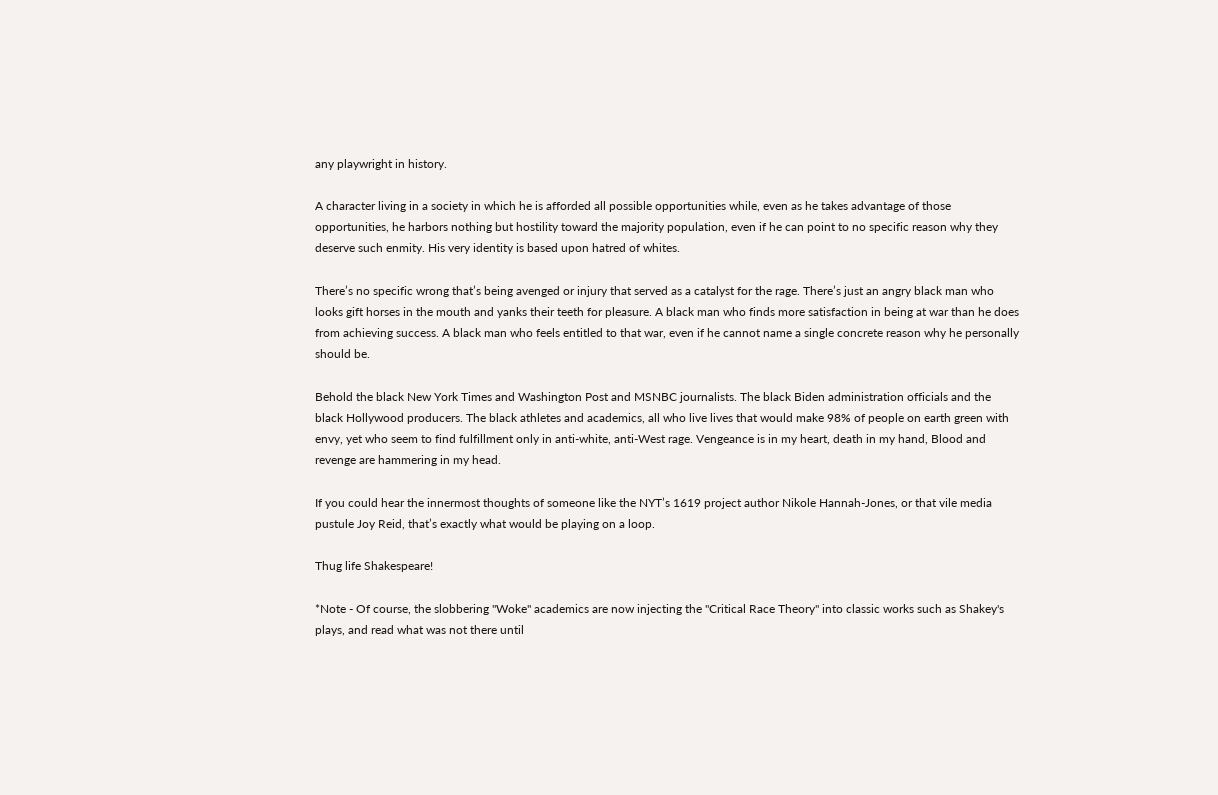any playwright in history.

A character living in a society in which he is afforded all possible opportunities while, even as he takes advantage of those opportunities, he harbors nothing but hostility toward the majority population, even if he can point to no specific reason why they deserve such enmity. His very identity is based upon hatred of whites.

There’s no specific wrong that’s being avenged or injury that served as a catalyst for the rage. There’s just an angry black man who looks gift horses in the mouth and yanks their teeth for pleasure. A black man who finds more satisfaction in being at war than he does from achieving success. A black man who feels entitled to that war, even if he cannot name a single concrete reason why he personally should be.

Behold the black New York Times and Washington Post and MSNBC journalists. The black Biden administration officials and the black Hollywood producers. The black athletes and academics, all who live lives that would make 98% of people on earth green with envy, yet who seem to find fulfillment only in anti-white, anti-West rage. Vengeance is in my heart, death in my hand, Blood and revenge are hammering in my head.

If you could hear the innermost thoughts of someone like the NYT’s 1619 project author Nikole Hannah-Jones, or that vile media pustule Joy Reid, that’s exactly what would be playing on a loop.

Thug life Shakespeare!

*Note - Of course, the slobbering "Woke" academics are now injecting the "Critical Race Theory" into classic works such as Shakey's plays, and read what was not there until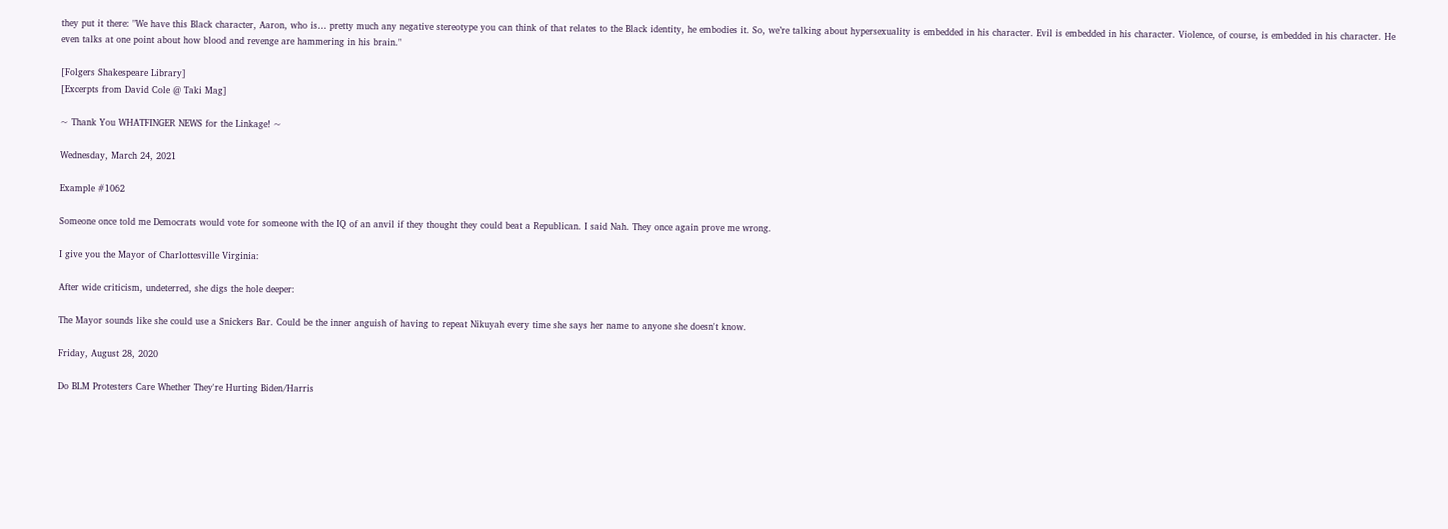they put it there: "We have this Black character, Aaron, who is… pretty much any negative stereotype you can think of that relates to the Black identity, he embodies it. So, we’re talking about hypersexuality is embedded in his character. Evil is embedded in his character. Violence, of course, is embedded in his character. He even talks at one point about how blood and revenge are hammering in his brain."

[Folgers Shakespeare Library]
[Excerpts from David Cole @ Taki Mag]

~ Thank You WHATFINGER NEWS for the Linkage! ~

Wednesday, March 24, 2021

Example #1062

Someone once told me Democrats would vote for someone with the IQ of an anvil if they thought they could beat a Republican. I said Nah. They once again prove me wrong.

I give you the Mayor of Charlottesville Virginia:

After wide criticism, undeterred, she digs the hole deeper:

The Mayor sounds like she could use a Snickers Bar. Could be the inner anguish of having to repeat Nikuyah every time she says her name to anyone she doesn't know.

Friday, August 28, 2020

Do BLM Protesters Care Whether They're Hurting Biden/Harris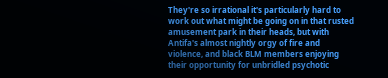They're so irrational it's particularly hard to work out what might be going on in that rusted amusement park in their heads, but with Antifa's almost nightly orgy of fire and violence, and black BLM members enjoying their opportunity for unbridled psychotic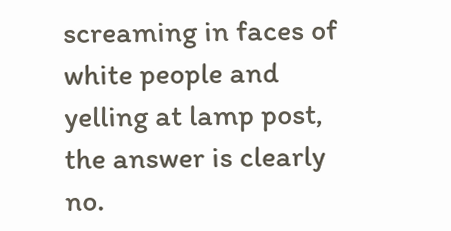screaming in faces of white people and yelling at lamp post, the answer is clearly no.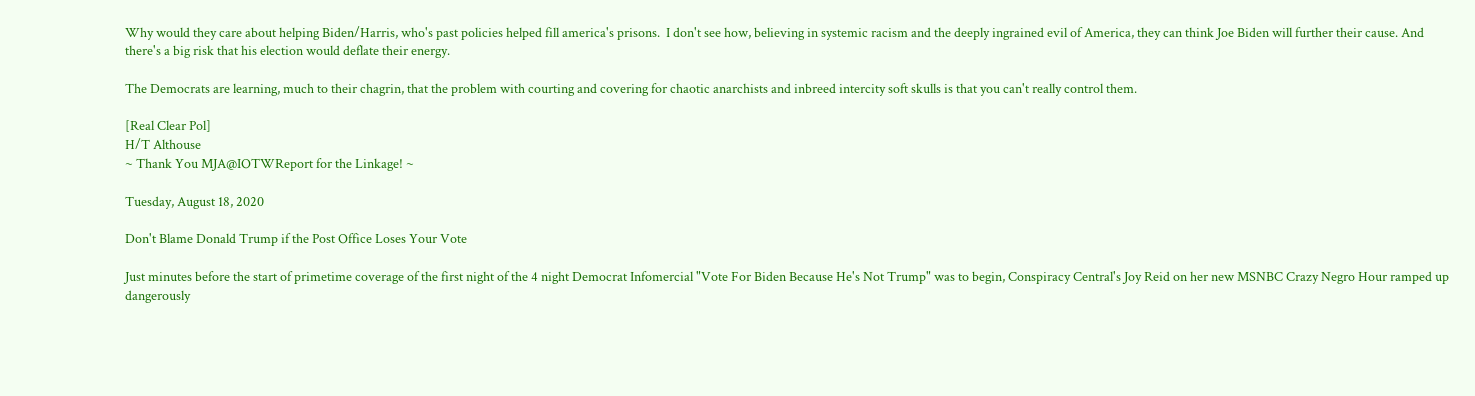Why would they care about helping Biden/Harris, who's past policies helped fill america's prisons.  I don't see how, believing in systemic racism and the deeply ingrained evil of America, they can think Joe Biden will further their cause. And there's a big risk that his election would deflate their energy.

The Democrats are learning, much to their chagrin, that the problem with courting and covering for chaotic anarchists and inbreed intercity soft skulls is that you can't really control them.

[Real Clear Pol]
H/T Althouse
~ Thank You MJA@IOTWReport for the Linkage! ~

Tuesday, August 18, 2020

Don't Blame Donald Trump if the Post Office Loses Your Vote

Just minutes before the start of primetime coverage of the first night of the 4 night Democrat Infomercial "Vote For Biden Because He's Not Trump" was to begin, Conspiracy Central's Joy Reid on her new MSNBC Crazy Negro Hour ramped up dangerously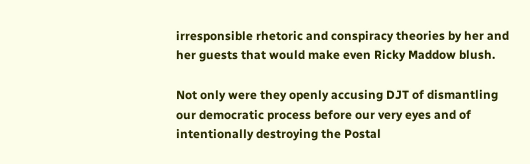irresponsible rhetoric and conspiracy theories by her and her guests that would make even Ricky Maddow blush.

Not only were they openly accusing DJT of dismantling our democratic process before our very eyes and of intentionally destroying the Postal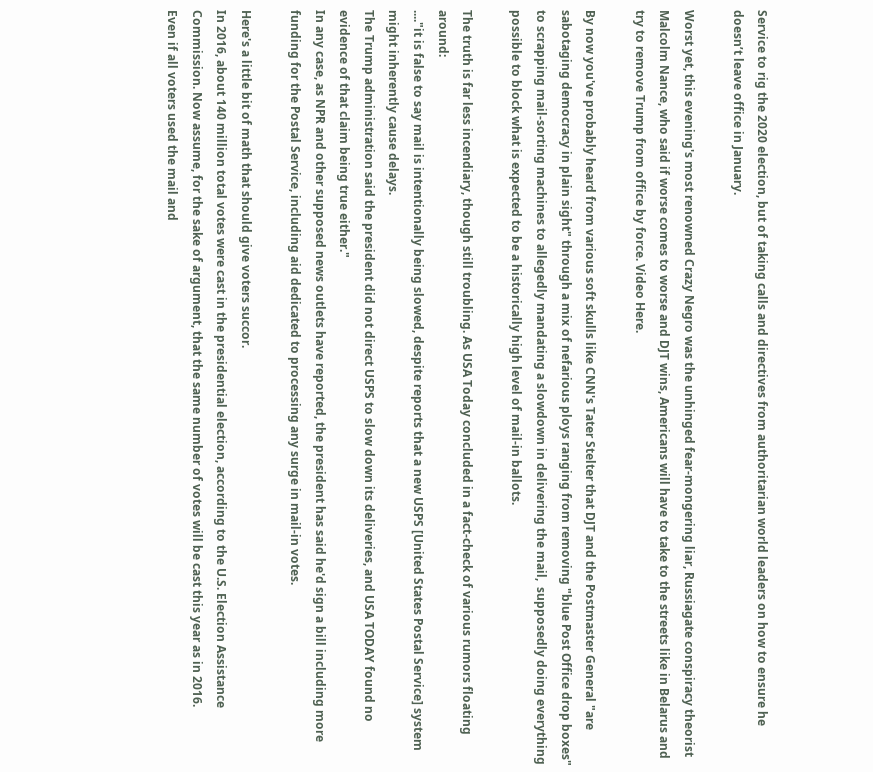Service to rig the 2020 election, but of taking calls and directives from authoritarian world leaders on how to ensure he doesn’t leave office in January.

Worst yet, this evening's most renowned Crazy Negro was the unhinged fear-mongering liar, Russiagate conspiracy theorist Malcolm Nance, who said if worse comes to worse and DJT wins, Americans will have to take to the streets like in Belarus and try to remove Trump from office by force. Video Here.

By now you've probably heard from various soft skulls like CNN's Tater Stelter that DJT and the Postmaster General "are sabotaging democracy in plain sight" through a mix of nefarious ploys ranging from removing "blue Post Office drop boxes" to scrapping mail-sorting machines to allegedly mandating a slowdown in delivering the mail,  supposedly doing everything possible to block what is expected to be a historically high level of mail-in ballots.

The truth is far less incendiary, though still troubling. As USA Today concluded in a fact-check of various rumors floating around:
...."it is false to say mail is intentionally being slowed, despite reports that a new USPS [United States Postal Service] system might inherently cause delays.
The Trump administration said the president did not direct USPS to slow down its deliveries, and USA TODAY found no evidence of that claim being true either."
In any case, as NPR and other supposed news outlets have reported, the president has said he'd sign a bill including more funding for the Postal Service, including aid dedicated to processing any surge in mail-in votes.

Here's a little bit of math that should give voters succor.
In 2016, about 140 million total votes were cast in the presidential election, according to the U.S. Election Assistance Commission. Now assume, for the sake of argument, that the same number of votes will be cast this year as in 2016.
Even if all voters used the mail and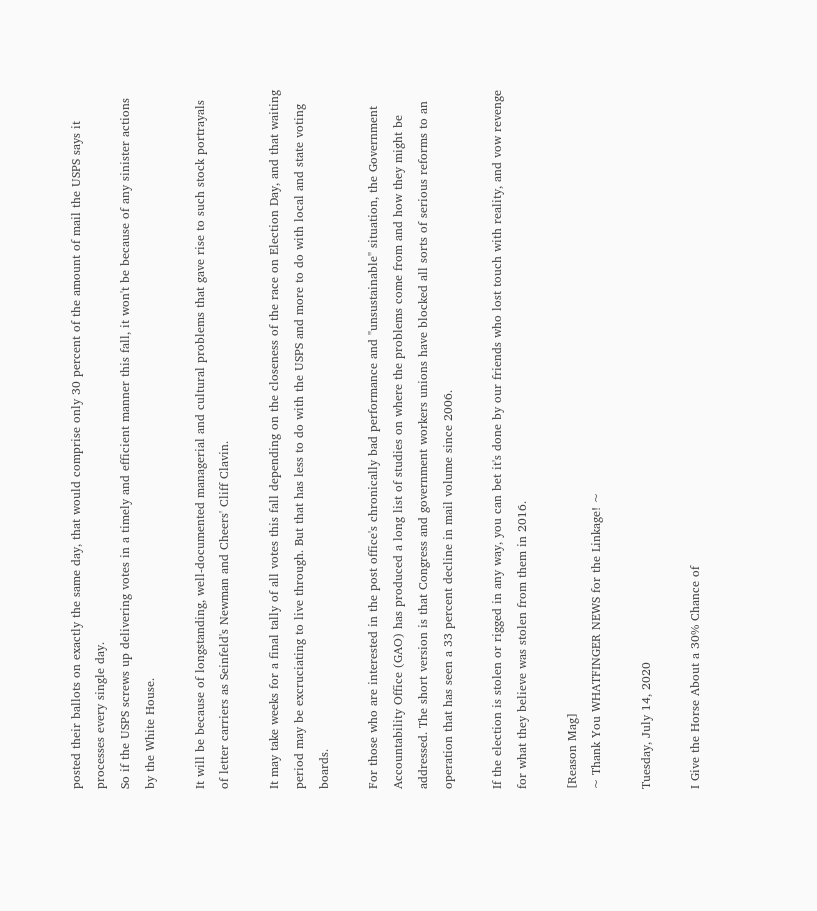posted their ballots on exactly the same day, that would comprise only 30 percent of the amount of mail the USPS says it processes every single day.
So if the USPS screws up delivering votes in a timely and efficient manner this fall, it won't be because of any sinister actions by the White House.

It will be because of longstanding, well-documented managerial and cultural problems that gave rise to such stock portrayals of letter carriers as Seinfeld's Newman and Cheers' Cliff Clavin.

It may take weeks for a final tally of all votes this fall depending on the closeness of the race on Election Day, and that waiting period may be excruciating to live through. But that has less to do with the USPS and more to do with local and state voting boards.

For those who are interested in the post office's chronically bad performance and "unsustainable" situation, the Government Accountability Office (GAO) has produced a long list of studies on where the problems come from and how they might be addressed. The short version is that Congress and government workers unions have blocked all sorts of serious reforms to an operation that has seen a 33 percent decline in mail volume since 2006.

If the election is stolen or rigged in any way, you can bet it's done by our friends who lost touch with reality, and vow revenge for what they believe was stolen from them in 2016.

[Reason Mag]
~ Thank You WHATFINGER NEWS for the Linkage! ~

Tuesday, July 14, 2020

I Give the Horse About a 30% Chance of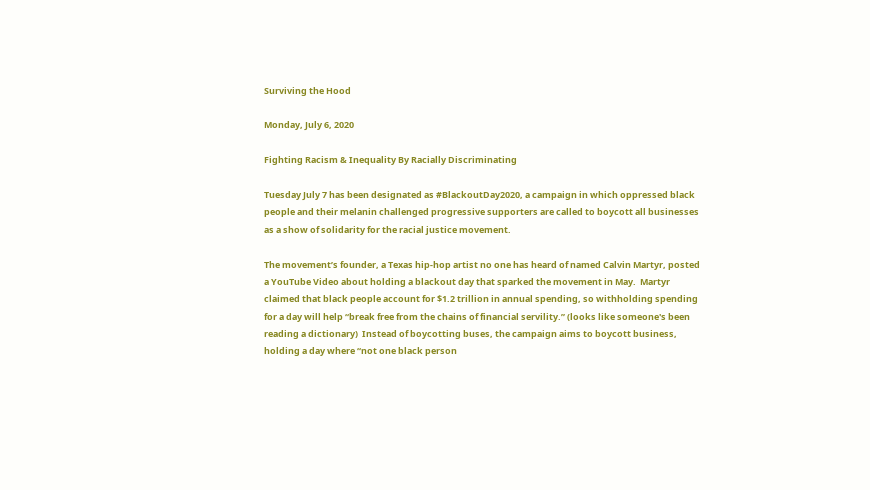Surviving the Hood

Monday, July 6, 2020

Fighting Racism & Inequality By Racially Discriminating

Tuesday July 7 has been designated as #BlackoutDay2020, a campaign in which oppressed black people and their melanin challenged progressive supporters are called to boycott all businesses as a show of solidarity for the racial justice movement.

The movement’s founder, a Texas hip-hop artist no one has heard of named Calvin Martyr, posted a YouTube Video about holding a blackout day that sparked the movement in May.  Martyr claimed that black people account for $1.2 trillion in annual spending, so withholding spending for a day will help “break free from the chains of financial servility.” (looks like someone's been reading a dictionary)  Instead of boycotting buses, the campaign aims to boycott business, holding a day where “not one black person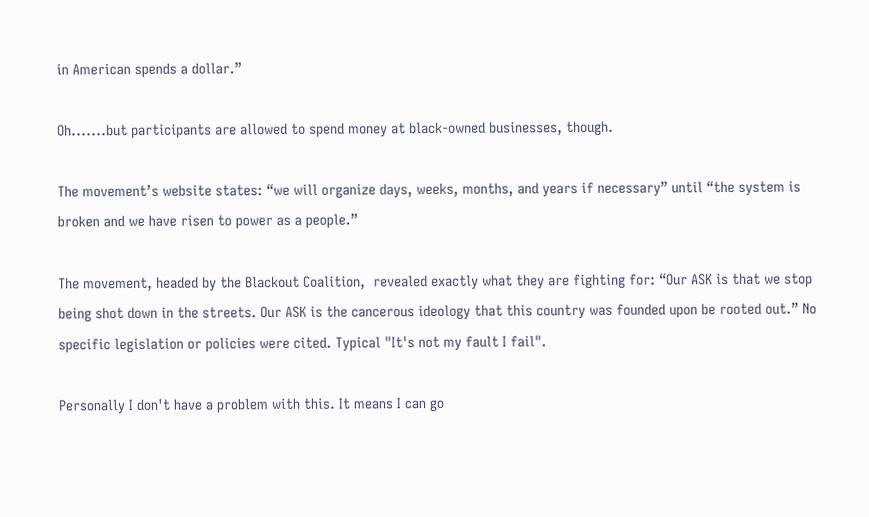in American spends a dollar.”

Oh.......but participants are allowed to spend money at black-owned businesses, though.

The movement’s website states: “we will organize days, weeks, months, and years if necessary” until “the system is broken and we have risen to power as a people.”

The movement, headed by the Blackout Coalition,  revealed exactly what they are fighting for: “Our ASK is that we stop being shot down in the streets. Our ASK is the cancerous ideology that this country was founded upon be rooted out.” No specific legislation or policies were cited. Typical "It's not my fault I fail".

Personally I don't have a problem with this. It means I can go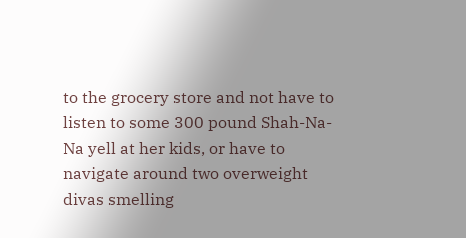to the grocery store and not have to listen to some 300 pound Shah-Na-Na yell at her kids, or have to navigate around two overweight divas smelling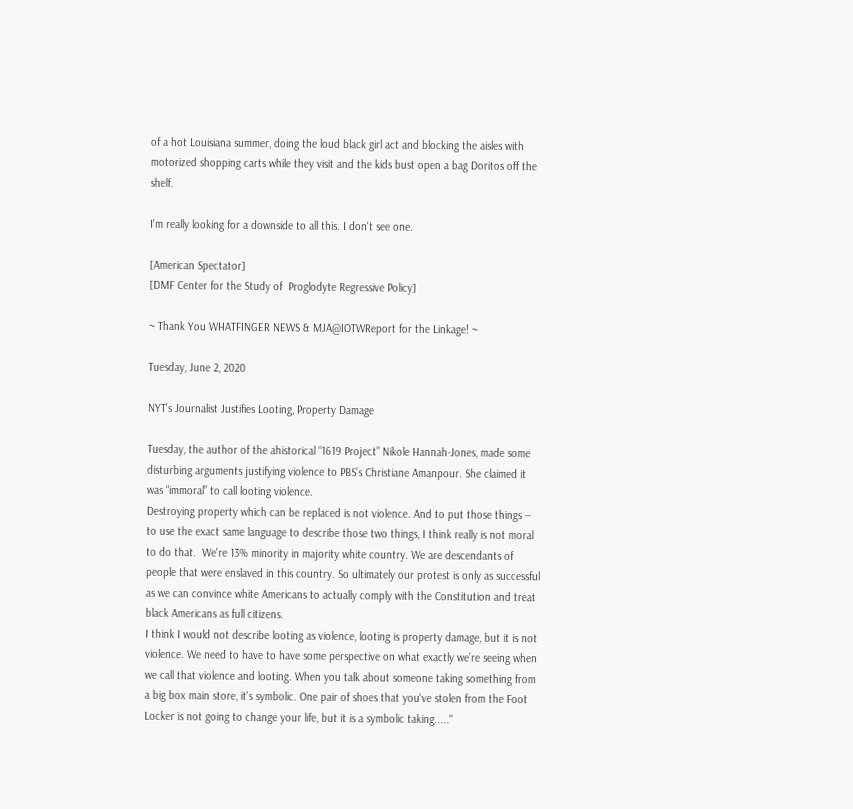of a hot Louisiana summer, doing the loud black girl act and blocking the aisles with motorized shopping carts while they visit and the kids bust open a bag Doritos off the shelf.

I'm really looking for a downside to all this. I don't see one.

[American Spectator]
[DMF Center for the Study of  Proglodyte Regressive Policy]

~ Thank You WHATFINGER NEWS & MJA@IOTWReport for the Linkage! ~

Tuesday, June 2, 2020

NYT's Journalist Justifies Looting, Property Damage

Tuesday, the author of the ahistorical “1619 Project” Nikole Hannah-Jones, made some disturbing arguments justifying violence to PBS’s Christiane Amanpour. She claimed it was “immoral” to call looting violence.
Destroying property which can be replaced is not violence. And to put those things -- to use the exact same language to describe those two things, I think really is not moral to do that.  We're 13% minority in majority white country. We are descendants of people that were enslaved in this country. So ultimately our protest is only as successful as we can convince white Americans to actually comply with the Constitution and treat black Americans as full citizens.
I think I would not describe looting as violence, looting is property damage, but it is not violence. We need to have to have some perspective on what exactly we’re seeing when we call that violence and looting. When you talk about someone taking something from a big box main store, it's symbolic. One pair of shoes that you've stolen from the Foot Locker is not going to change your life, but it is a symbolic taking....."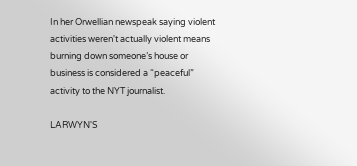In her Orwellian newspeak saying violent activities weren't actually violent means burning down someone’s house or business is considered a “peaceful” activity to the NYT journalist.

LARWYN'S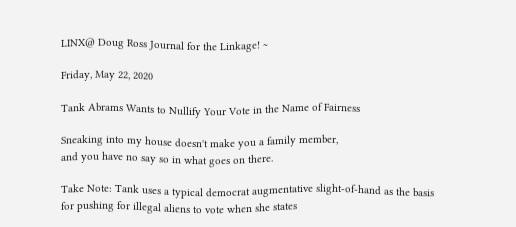LINX@ Doug Ross Journal for the Linkage! ~

Friday, May 22, 2020

Tank Abrams Wants to Nullify Your Vote in the Name of Fairness

Sneaking into my house doesn't make you a family member,
and you have no say so in what goes on there.

Take Note: Tank uses a typical democrat augmentative slight-of-hand as the basis for pushing for illegal aliens to vote when she states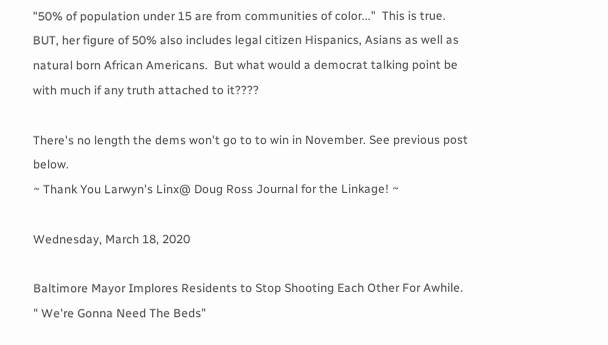"50% of population under 15 are from communities of color..."  This is true.  BUT, her figure of 50% also includes legal citizen Hispanics, Asians as well as natural born African Americans.  But what would a democrat talking point be with much if any truth attached to it????

There's no length the dems won't go to to win in November. See previous post below.
~ Thank You Larwyn's Linx@ Doug Ross Journal for the Linkage! ~

Wednesday, March 18, 2020

Baltimore Mayor Implores Residents to Stop Shooting Each Other For Awhile. " We're Gonna Need The Beds"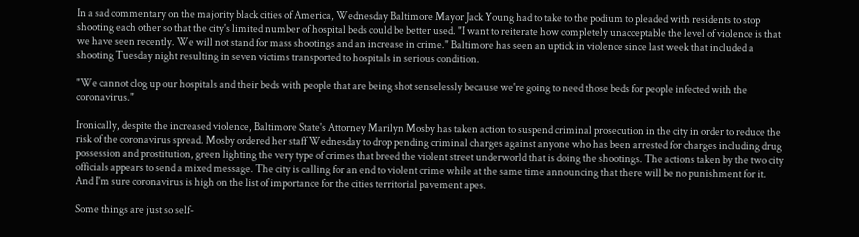In a sad commentary on the majority black cities of America, Wednesday Baltimore Mayor Jack Young had to take to the podium to pleaded with residents to stop shooting each other so that the city's limited number of hospital beds could be better used. "I want to reiterate how completely unacceptable the level of violence is that we have seen recently. We will not stand for mass shootings and an increase in crime." Baltimore has seen an uptick in violence since last week that included a shooting Tuesday night resulting in seven victims transported to hospitals in serious condition.

"We cannot clog up our hospitals and their beds with people that are being shot senselessly because we're going to need those beds for people infected with the coronavirus."

Ironically, despite the increased violence, Baltimore State's Attorney Marilyn Mosby has taken action to suspend criminal prosecution in the city in order to reduce the risk of the coronavirus spread. Mosby ordered her staff Wednesday to drop pending criminal charges against anyone who has been arrested for charges including drug possession and prostitution, green lighting the very type of crimes that breed the violent street underworld that is doing the shootings. The actions taken by the two city officials appears to send a mixed message. The city is calling for an end to violent crime while at the same time announcing that there will be no punishment for it. And I'm sure coronavirus is high on the list of importance for the cities territorial pavement apes.

Some things are just so self-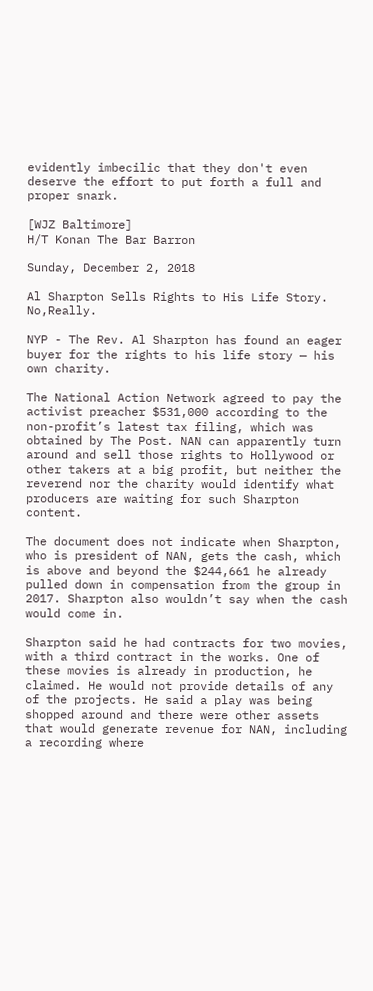evidently imbecilic that they don't even deserve the effort to put forth a full and proper snark.

[WJZ Baltimore]
H/T Konan The Bar Barron

Sunday, December 2, 2018

Al Sharpton Sells Rights to His Life Story. No,Really.

NYP - The Rev. Al Sharpton has found an eager buyer for the rights to his life story — his own charity.

The National Action Network agreed to pay the activist preacher $531,000 according to the non-profit’s latest tax filing, which was obtained by The Post. NAN can apparently turn around and sell those rights to Hollywood or other takers at a big profit, but neither the reverend nor the charity would identify what producers are waiting for such Sharpton content.

The document does not indicate when Sharpton, who is president of NAN, gets the cash, which is above and beyond the $244,661 he already pulled down in compensation from the group in 2017. Sharpton also wouldn’t say when the cash would come in.

Sharpton said he had contracts for two movies, with a third contract in the works. One of these movies is already in production, he claimed. He would not provide details of any of the projects. He said a play was being shopped around and there were other assets that would generate revenue for NAN, including a recording where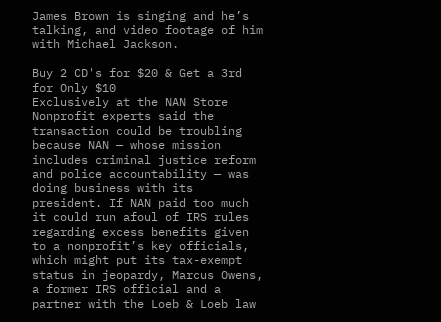James Brown is singing and he’s talking, and video footage of him with Michael Jackson.

Buy 2 CD's for $20 & Get a 3rd for Only $10
Exclusively at the NAN Store
Nonprofit experts said the transaction could be troubling because NAN — whose mission includes criminal justice reform and police accountability — was doing business with its president. If NAN paid too much it could run afoul of IRS rules regarding excess benefits given to a nonprofit’s key officials, which might put its tax-exempt status in jeopardy, Marcus Owens, a former IRS official and a partner with the Loeb & Loeb law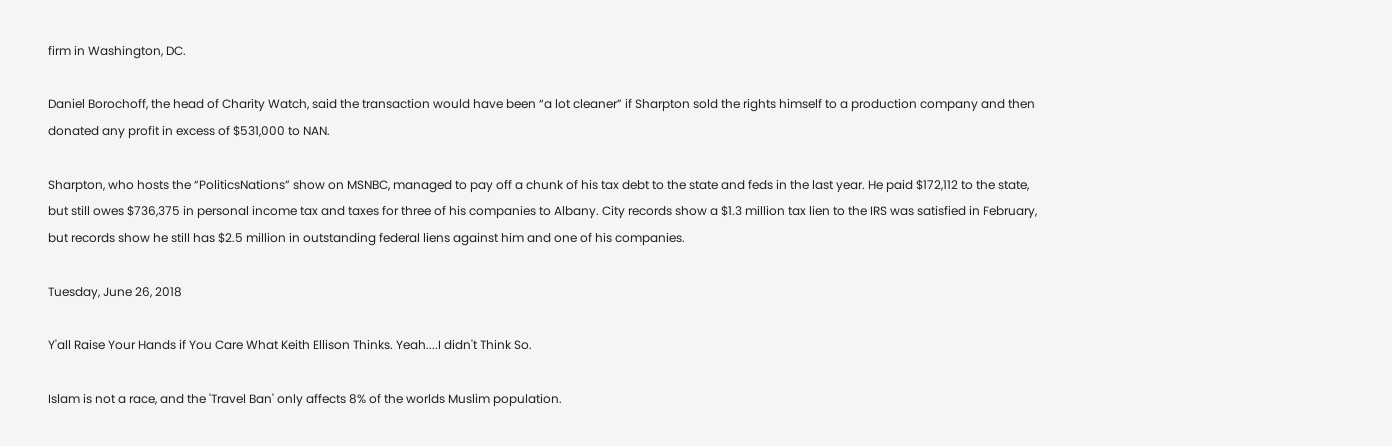firm in Washington, DC.

Daniel Borochoff, the head of Charity Watch, said the transaction would have been “a lot cleaner” if Sharpton sold the rights himself to a production company and then donated any profit in excess of $531,000 to NAN.

Sharpton, who hosts the “PoliticsNations” show on MSNBC, managed to pay off a chunk of his tax debt to the state and feds in the last year. He paid $172,112 to the state, but still owes $736,375 in personal income tax and taxes for three of his companies to Albany. City records show a $1.3 million tax lien to the IRS was satisfied in February, but records show he still has $2.5 million in outstanding federal liens against him and one of his companies.

Tuesday, June 26, 2018

Y'all Raise Your Hands if You Care What Keith Ellison Thinks. Yeah....I didn't Think So.

Islam is not a race, and the 'Travel Ban' only affects 8% of the worlds Muslim population.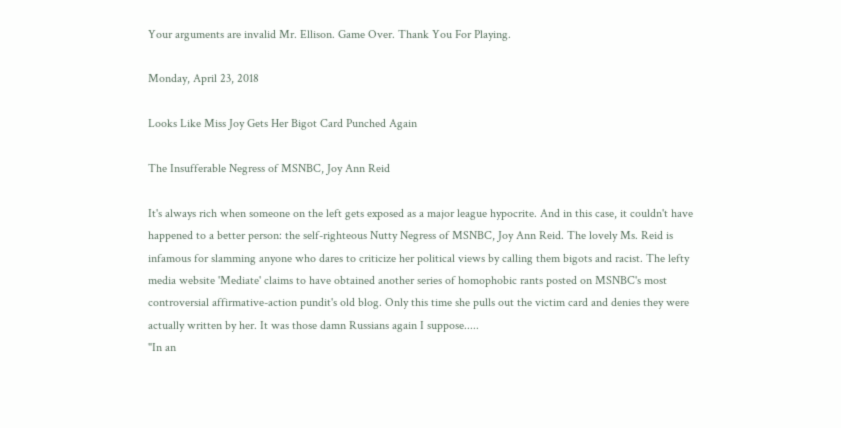Your arguments are invalid Mr. Ellison. Game Over. Thank You For Playing.

Monday, April 23, 2018

Looks Like Miss Joy Gets Her Bigot Card Punched Again

The Insufferable Negress of MSNBC, Joy Ann Reid

It's always rich when someone on the left gets exposed as a major league hypocrite. And in this case, it couldn't have happened to a better person: the self-righteous Nutty Negress of MSNBC, Joy Ann Reid. The lovely Ms. Reid is infamous for slamming anyone who dares to criticize her political views by calling them bigots and racist. The lefty media website 'Mediate' claims to have obtained another series of homophobic rants posted on MSNBC's most controversial affirmative-action pundit's old blog. Only this time she pulls out the victim card and denies they were actually written by her. It was those damn Russians again I suppose.....
"In an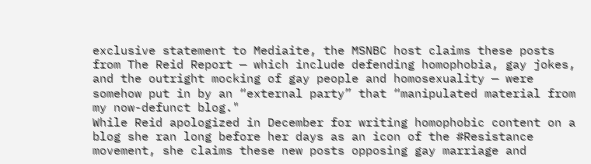exclusive statement to Mediaite, the MSNBC host claims these posts from The Reid Report — which include defending homophobia, gay jokes, and the outright mocking of gay people and homosexuality — were somehow put in by an “external party” that “manipulated material from my now-defunct blog."
While Reid apologized in December for writing homophobic content on a blog she ran long before her days as an icon of the #Resistance movement, she claims these new posts opposing gay marriage and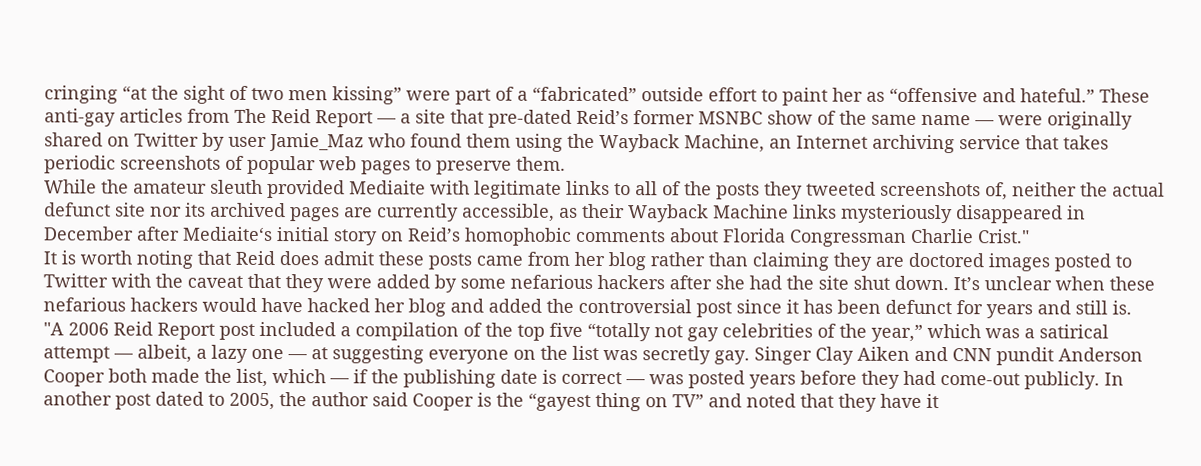cringing “at the sight of two men kissing” were part of a “fabricated” outside effort to paint her as “offensive and hateful.” These anti-gay articles from The Reid Report — a site that pre-dated Reid’s former MSNBC show of the same name — were originally shared on Twitter by user Jamie_Maz who found them using the Wayback Machine, an Internet archiving service that takes periodic screenshots of popular web pages to preserve them.
While the amateur sleuth provided Mediaite with legitimate links to all of the posts they tweeted screenshots of, neither the actual defunct site nor its archived pages are currently accessible, as their Wayback Machine links mysteriously disappeared in December after Mediaite‘s initial story on Reid’s homophobic comments about Florida Congressman Charlie Crist."
It is worth noting that Reid does admit these posts came from her blog rather than claiming they are doctored images posted to Twitter with the caveat that they were added by some nefarious hackers after she had the site shut down. It’s unclear when these nefarious hackers would have hacked her blog and added the controversial post since it has been defunct for years and still is.
"A 2006 Reid Report post included a compilation of the top five “totally not gay celebrities of the year,” which was a satirical attempt — albeit, a lazy one — at suggesting everyone on the list was secretly gay. Singer Clay Aiken and CNN pundit Anderson Cooper both made the list, which — if the publishing date is correct — was posted years before they had come-out publicly. In another post dated to 2005, the author said Cooper is the “gayest thing on TV” and noted that they have it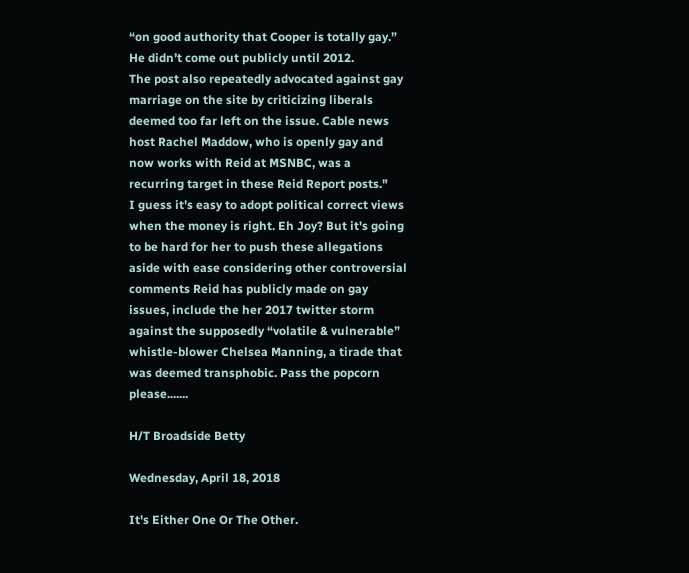“on good authority that Cooper is totally gay.” He didn’t come out publicly until 2012.
The post also repeatedly advocated against gay marriage on the site by criticizing liberals deemed too far left on the issue. Cable news host Rachel Maddow, who is openly gay and now works with Reid at MSNBC, was a recurring target in these Reid Report posts."
I guess it's easy to adopt political correct views when the money is right. Eh Joy? But it's going to be hard for her to push these allegations aside with ease considering other controversial comments Reid has publicly made on gay issues, include the her 2017 twitter storm against the supposedly “volatile & vulnerable” whistle-blower Chelsea Manning, a tirade that was deemed transphobic. Pass the popcorn please.......

H/T Broadside Betty

Wednesday, April 18, 2018

It's Either One Or The Other.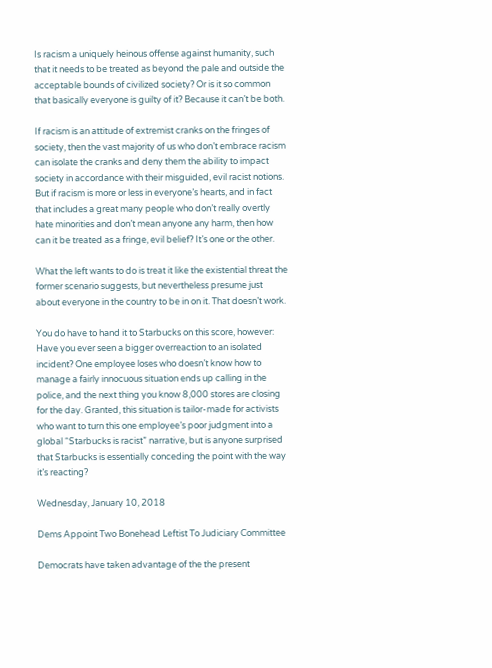Is racism a uniquely heinous offense against humanity, such that it needs to be treated as beyond the pale and outside the acceptable bounds of civilized society? Or is it so common that basically everyone is guilty of it? Because it can’t be both.

If racism is an attitude of extremist cranks on the fringes of society, then the vast majority of us who don’t embrace racism can isolate the cranks and deny them the ability to impact society in accordance with their misguided, evil racist notions. But if racism is more or less in everyone’s hearts, and in fact that includes a great many people who don’t really overtly hate minorities and don’t mean anyone any harm, then how can it be treated as a fringe, evil belief? It’s one or the other.

What the left wants to do is treat it like the existential threat the former scenario suggests, but nevertheless presume just about everyone in the country to be in on it. That doesn’t work.

You do have to hand it to Starbucks on this score, however: Have you ever seen a bigger overreaction to an isolated incident? One employee loses who doesn’t know how to manage a fairly innocuous situation ends up calling in the police, and the next thing you know 8,000 stores are closing for the day. Granted, this situation is tailor-made for activists who want to turn this one employee’s poor judgment into a global “Starbucks is racist” narrative, but is anyone surprised that Starbucks is essentially conceding the point with the way it’s reacting?

Wednesday, January 10, 2018

Dems Appoint Two Bonehead Leftist To Judiciary Committee

Democrats have taken advantage of the the present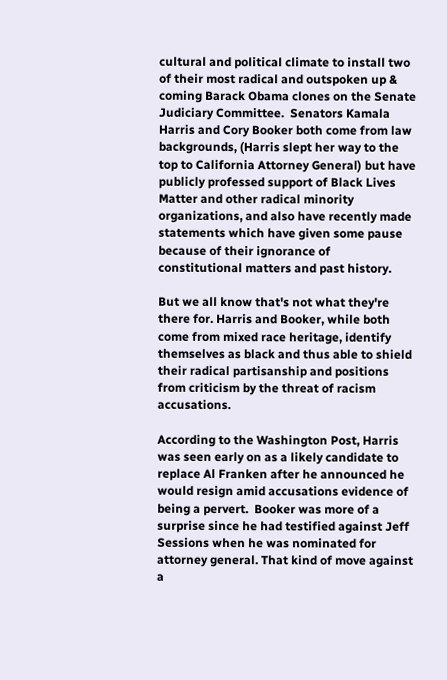cultural and political climate to install two of their most radical and outspoken up & coming Barack Obama clones on the Senate Judiciary Committee.  Senators Kamala Harris and Cory Booker both come from law backgrounds, (Harris slept her way to the top to California Attorney General) but have publicly professed support of Black Lives Matter and other radical minority organizations, and also have recently made statements which have given some pause because of their ignorance of constitutional matters and past history.

But we all know that's not what they're there for. Harris and Booker, while both come from mixed race heritage, identify themselves as black and thus able to shield their radical partisanship and positions from criticism by the threat of racism accusations.

According to the Washington Post, Harris was seen early on as a likely candidate to replace Al Franken after he announced he would resign amid accusations evidence of being a pervert.  Booker was more of a surprise since he had testified against Jeff Sessions when he was nominated for attorney general. That kind of move against a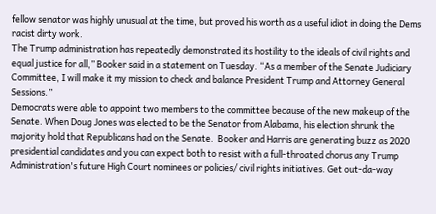fellow senator was highly unusual at the time, but proved his worth as a useful idiot in doing the Dems racist dirty work.
The Trump administration has repeatedly demonstrated its hostility to the ideals of civil rights and equal justice for all,” Booker said in a statement on Tuesday. “As a member of the Senate Judiciary Committee, I will make it my mission to check and balance President Trump and Attorney General Sessions.”
Democrats were able to appoint two members to the committee because of the new makeup of the Senate. When Doug Jones was elected to be the Senator from Alabama, his election shrunk the majority hold that Republicans had on the Senate.  Booker and Harris are generating buzz as 2020 presidential candidates and you can expect both to resist with a full-throated chorus any Trump Administration's future High Court nominees or policies/ civil rights initiatives. Get out-da-way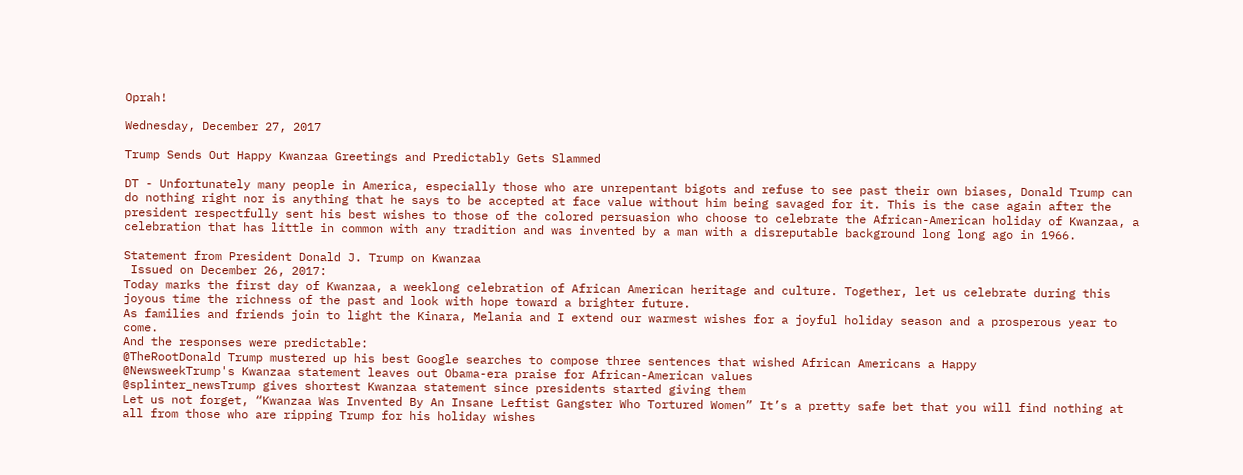Oprah!

Wednesday, December 27, 2017

Trump Sends Out Happy Kwanzaa Greetings and Predictably Gets Slammed

DT - Unfortunately many people in America, especially those who are unrepentant bigots and refuse to see past their own biases, Donald Trump can do nothing right nor is anything that he says to be accepted at face value without him being savaged for it. This is the case again after the president respectfully sent his best wishes to those of the colored persuasion who choose to celebrate the African-American holiday of Kwanzaa, a celebration that has little in common with any tradition and was invented by a man with a disreputable background long long ago in 1966.

Statement from President Donald J. Trump on Kwanzaa
 Issued on December 26, 2017:
Today marks the first day of Kwanzaa, a weeklong celebration of African American heritage and culture. Together, let us celebrate during this joyous time the richness of the past and look with hope toward a brighter future.
As families and friends join to light the Kinara, Melania and I extend our warmest wishes for a joyful holiday season and a prosperous year to come.
And the responses were predictable:
@TheRootDonald Trump mustered up his best Google searches to compose three sentences that wished African Americans a Happy
@NewsweekTrump's Kwanzaa statement leaves out Obama-era praise for African-American values
@splinter_newsTrump gives shortest Kwanzaa statement since presidents started giving them
Let us not forget, “Kwanzaa Was Invented By An Insane Leftist Gangster Who Tortured Women” It’s a pretty safe bet that you will find nothing at all from those who are ripping Trump for his holiday wishes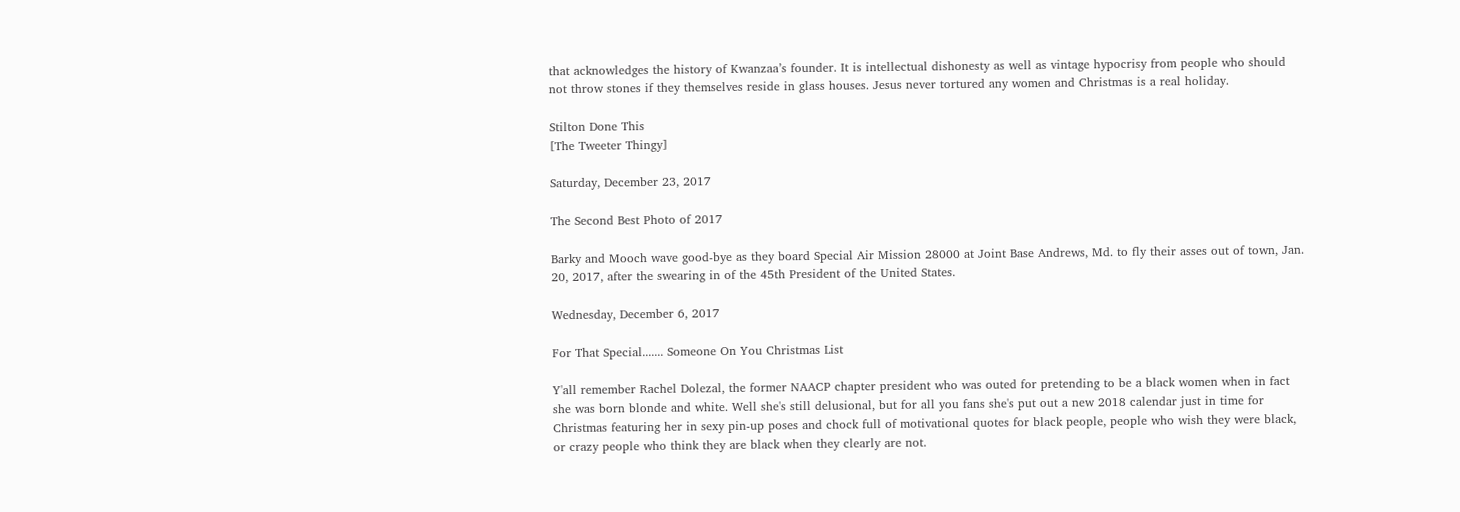that acknowledges the history of Kwanzaa’s founder. It is intellectual dishonesty as well as vintage hypocrisy from people who should not throw stones if they themselves reside in glass houses. Jesus never tortured any women and Christmas is a real holiday.

Stilton Done This
[The Tweeter Thingy]

Saturday, December 23, 2017

The Second Best Photo of 2017

Barky and Mooch wave good-bye as they board Special Air Mission 28000 at Joint Base Andrews, Md. to fly their asses out of town, Jan. 20, 2017, after the swearing in of the 45th President of the United States.

Wednesday, December 6, 2017

For That Special....... Someone On You Christmas List

Y'all remember Rachel Dolezal, the former NAACP chapter president who was outed for pretending to be a black women when in fact she was born blonde and white. Well she's still delusional, but for all you fans she's put out a new 2018 calendar just in time for Christmas featuring her in sexy pin-up poses and chock full of motivational quotes for black people, people who wish they were black, or crazy people who think they are black when they clearly are not.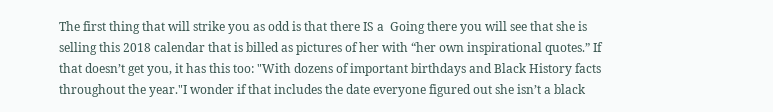The first thing that will strike you as odd is that there IS a  Going there you will see that she is selling this 2018 calendar that is billed as pictures of her with “her own inspirational quotes.” If that doesn’t get you, it has this too: "With dozens of important birthdays and Black History facts throughout the year."I wonder if that includes the date everyone figured out she isn’t a black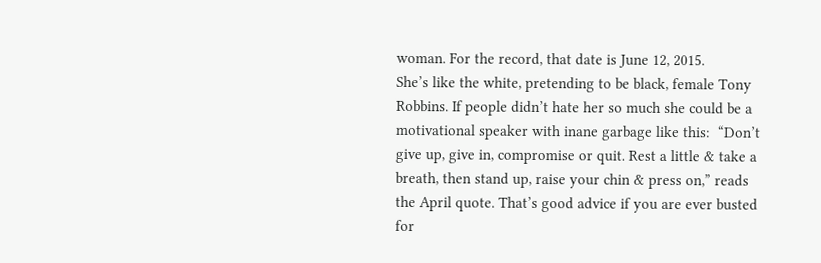woman. For the record, that date is June 12, 2015.
She’s like the white, pretending to be black, female Tony Robbins. If people didn’t hate her so much she could be a motivational speaker with inane garbage like this:  “Don’t give up, give in, compromise or quit. Rest a little & take a breath, then stand up, raise your chin & press on,” reads the April quote. That’s good advice if you are ever busted for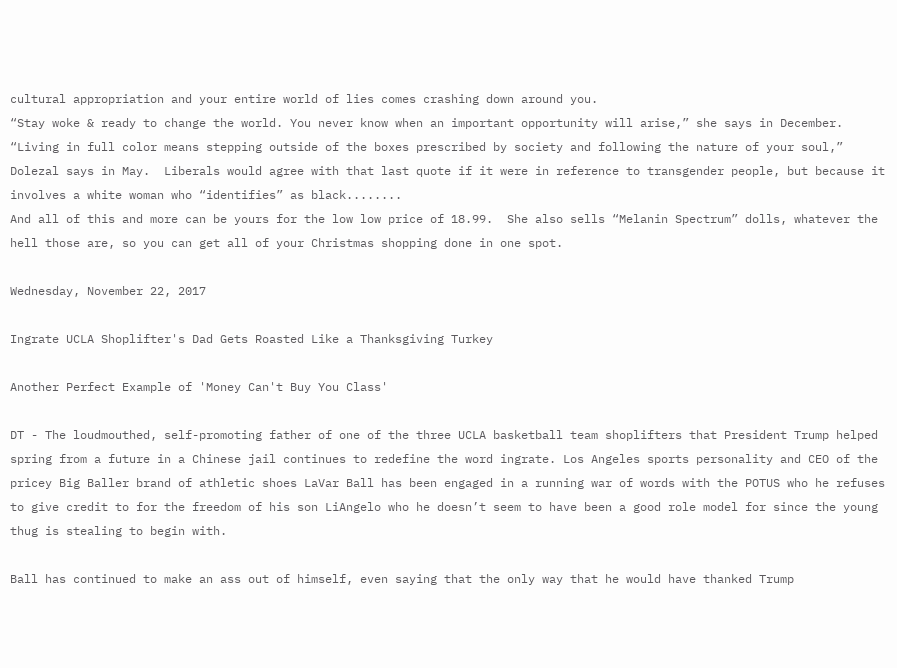cultural appropriation and your entire world of lies comes crashing down around you.
“Stay woke & ready to change the world. You never know when an important opportunity will arise,” she says in December.
“Living in full color means stepping outside of the boxes prescribed by society and following the nature of your soul,” Dolezal says in May.  Liberals would agree with that last quote if it were in reference to transgender people, but because it involves a white woman who “identifies” as black........
And all of this and more can be yours for the low low price of 18.99.  She also sells “Melanin Spectrum” dolls, whatever the hell those are, so you can get all of your Christmas shopping done in one spot.

Wednesday, November 22, 2017

Ingrate UCLA Shoplifter's Dad Gets Roasted Like a Thanksgiving Turkey

Another Perfect Example of 'Money Can't Buy You Class'

DT - The loudmouthed, self-promoting father of one of the three UCLA basketball team shoplifters that President Trump helped spring from a future in a Chinese jail continues to redefine the word ingrate. Los Angeles sports personality and CEO of the pricey Big Baller brand of athletic shoes LaVar Ball has been engaged in a running war of words with the POTUS who he refuses to give credit to for the freedom of his son LiAngelo who he doesn’t seem to have been a good role model for since the young thug is stealing to begin with.

Ball has continued to make an ass out of himself, even saying that the only way that he would have thanked Trump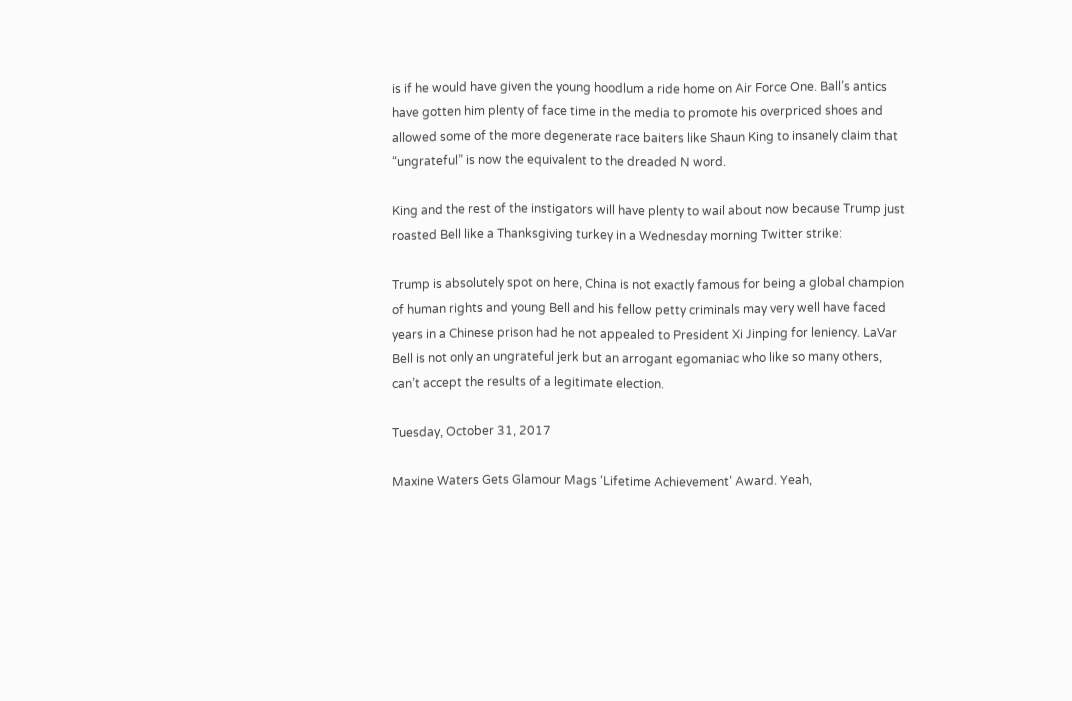is if he would have given the young hoodlum a ride home on Air Force One. Ball’s antics have gotten him plenty of face time in the media to promote his overpriced shoes and allowed some of the more degenerate race baiters like Shaun King to insanely claim that “ungrateful” is now the equivalent to the dreaded N word.

King and the rest of the instigators will have plenty to wail about now because Trump just roasted Bell like a Thanksgiving turkey in a Wednesday morning Twitter strike:

Trump is absolutely spot on here, China is not exactly famous for being a global champion of human rights and young Bell and his fellow petty criminals may very well have faced years in a Chinese prison had he not appealed to President Xi Jinping for leniency. LaVar Bell is not only an ungrateful jerk but an arrogant egomaniac who like so many others, can’t accept the results of a legitimate election.

Tuesday, October 31, 2017

Maxine Waters Gets Glamour Mags ‘Lifetime Achievement’ Award. Yeah,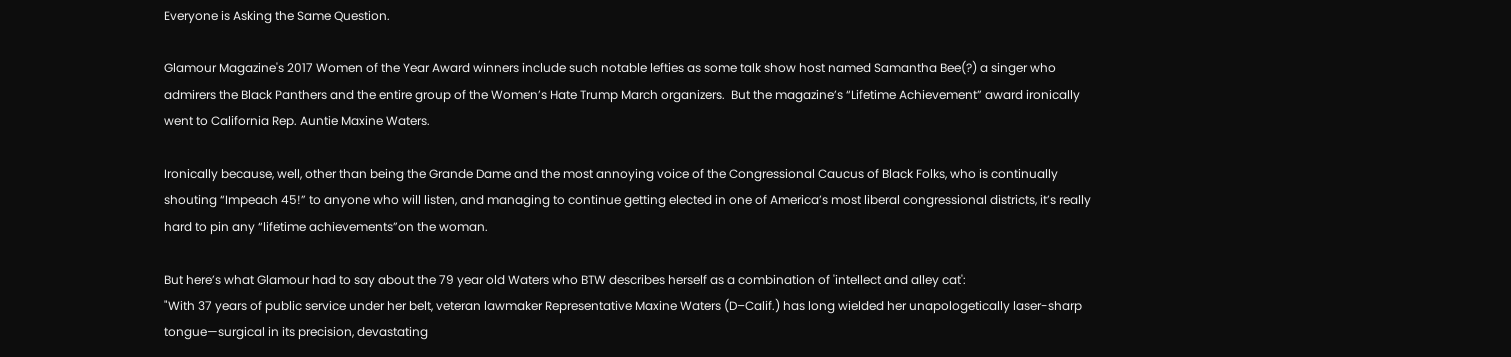Everyone is Asking the Same Question.

Glamour Magazine's 2017 Women of the Year Award winners include such notable lefties as some talk show host named Samantha Bee(?) a singer who admirers the Black Panthers and the entire group of the Women’s Hate Trump March organizers.  But the magazine’s “Lifetime Achievement” award ironically went to California Rep. Auntie Maxine Waters.

Ironically because, well, other than being the Grande Dame and the most annoying voice of the Congressional Caucus of Black Folks, who is continually shouting “Impeach 45!” to anyone who will listen, and managing to continue getting elected in one of America’s most liberal congressional districts, it’s really hard to pin any “lifetime achievements”on the woman.

But here’s what Glamour had to say about the 79 year old Waters who BTW describes herself as a combination of 'intellect and alley cat':
"With 37 years of public service under her belt, veteran lawmaker Representative Maxine Waters (D–Calif.) has long wielded her unapologetically laser-sharp tongue—surgical in its precision, devastating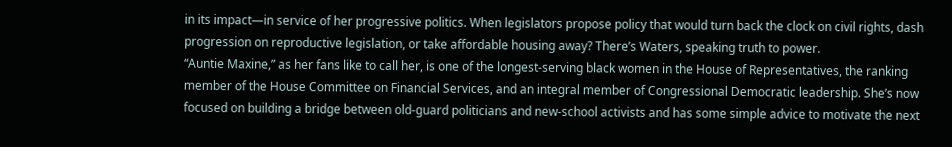in its impact—in service of her progressive politics. When legislators propose policy that would turn back the clock on civil rights, dash progression on reproductive legislation, or take affordable housing away? There’s Waters, speaking truth to power.
“Auntie Maxine,” as her fans like to call her, is one of the longest-serving black women in the House of Representatives, the ranking member of the House Committee on Financial Services, and an integral member of Congressional Democratic leadership. She’s now focused on building a bridge between old-guard politicians and new-school activists and has some simple advice to motivate the next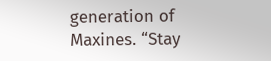generation of Maxines. “Stay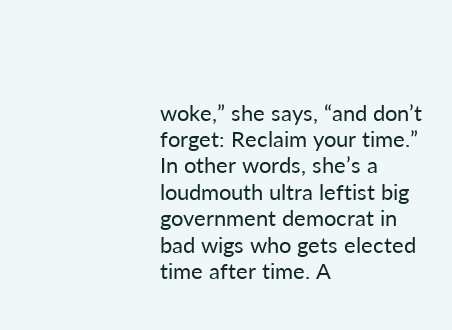woke,” she says, “and don’t forget: Reclaim your time.”
In other words, she’s a loudmouth ultra leftist big government democrat in bad wigs who gets elected time after time. A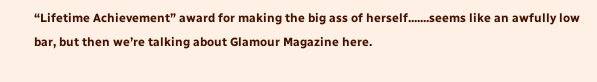“Lifetime Achievement” award for making the big ass of herself.......seems like an awfully low bar, but then we’re talking about Glamour Magazine here.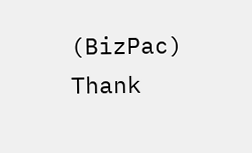(BizPac)                                               Thank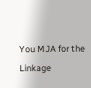You MJA for the Linkage